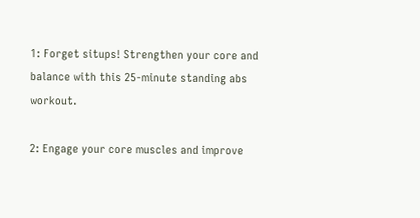1: Forget situps! Strengthen your core and balance with this 25-minute standing abs workout.

2: Engage your core muscles and improve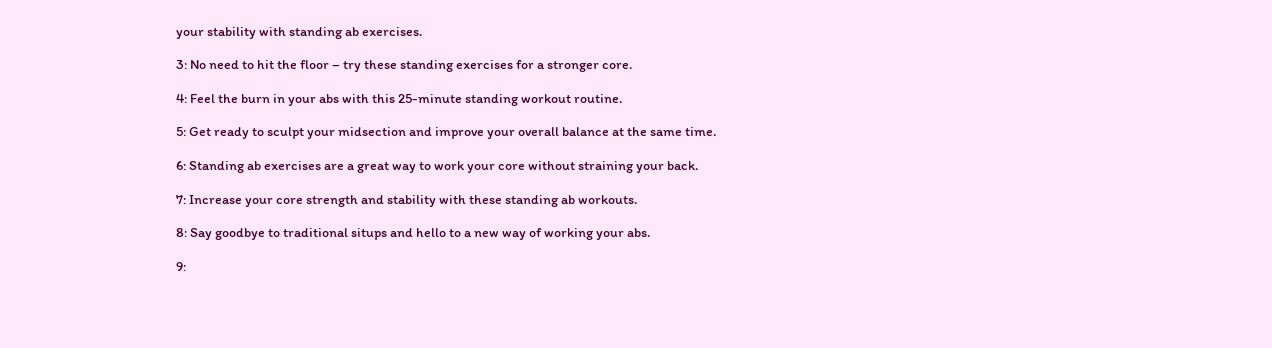your stability with standing ab exercises.

3: No need to hit the floor – try these standing exercises for a stronger core.

4: Feel the burn in your abs with this 25-minute standing workout routine.

5: Get ready to sculpt your midsection and improve your overall balance at the same time.

6: Standing ab exercises are a great way to work your core without straining your back.

7: Increase your core strength and stability with these standing ab workouts.

8: Say goodbye to traditional situps and hello to a new way of working your abs.

9: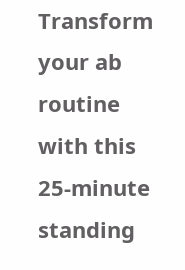Transform your ab routine with this 25-minute standing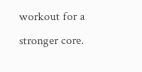workout for a stronger core.